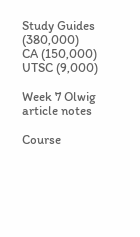Study Guides (380,000)
CA (150,000)
UTSC (9,000)

Week 7 Olwig article notes

Course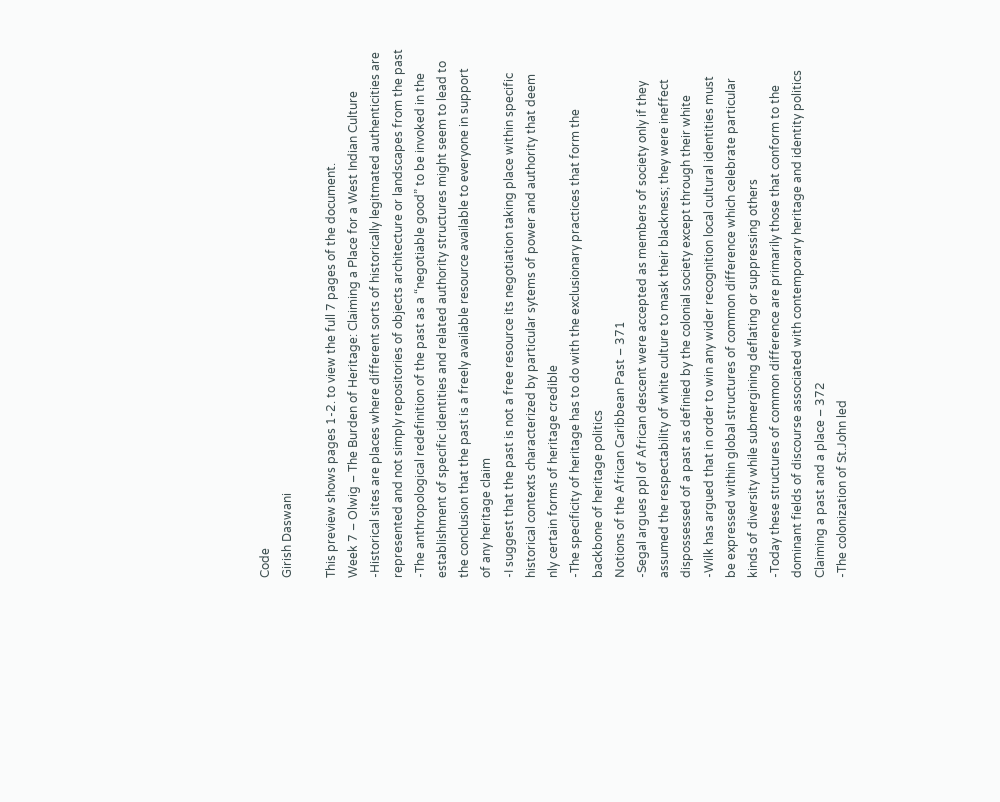Code
Girish Daswani

This preview shows pages 1-2. to view the full 7 pages of the document.
Week 7 – Olwig – The Burden of Heritage: Claiming a Place for a West Indian Culture
-Historical sites are places where different sorts of historically legitmated authenticities are
represented and not simply repositories of objects architecture or landscapes from the past
-The anthropological redefinition of the past as a “negotiable good” to be invoked in the
establishment of specific identities and related authority structures might seem to lead to
the conclusion that the past is a freely available resource available to everyone in support
of any heritage claim
-I suggest that the past is not a free resource its negotiation taking place within specific
historical contexts characterized by particular sytems of power and authority that deem
nly certain forms of heritage credible
-The specificity of heritage has to do with the exclusionary practices that form the
backbone of heritage politics
Notions of the African Caribbean Past – 371
-Segal argues ppl of African descent were accepted as members of society only if they
assumed the respectability of white culture to mask their blackness; they were ineffect
dispossessed of a past as definied by the colonial society except through their white
-Wilk has argued that in order to win any wider recognition local cultural identities must
be expressed within global structures of common difference which celebrate particular
kinds of diversity while submergining deflating or suppressing others
-Today these structures of common difference are primarily those that conform to the
dominant fields of discourse associated with contemporary heritage and identity politics
Claiming a past and a place – 372
-The colonization of St.John led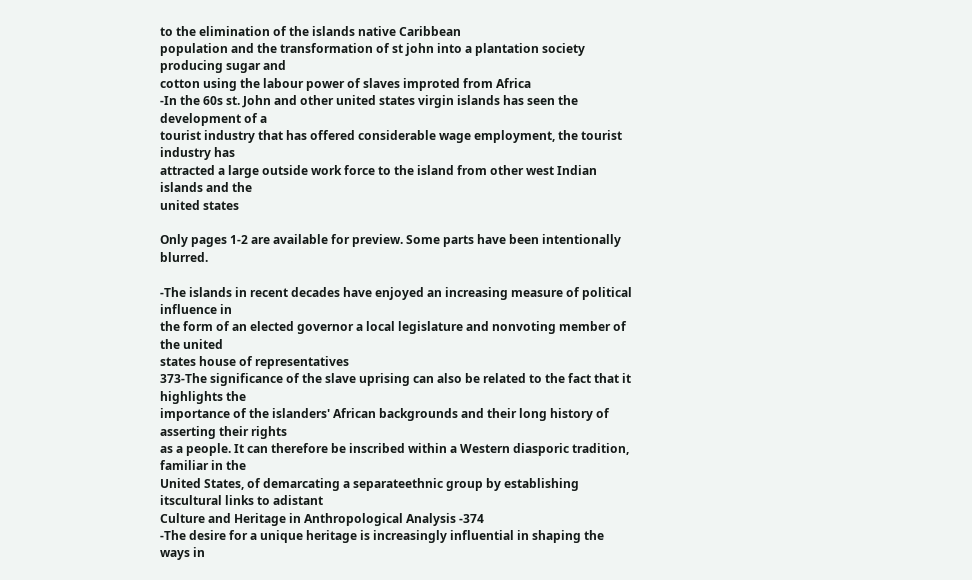to the elimination of the islands native Caribbean
population and the transformation of st john into a plantation society producing sugar and
cotton using the labour power of slaves improted from Africa
-In the 60s st. John and other united states virgin islands has seen the development of a
tourist industry that has offered considerable wage employment, the tourist industry has
attracted a large outside work force to the island from other west Indian islands and the
united states

Only pages 1-2 are available for preview. Some parts have been intentionally blurred.

-The islands in recent decades have enjoyed an increasing measure of political influence in
the form of an elected governor a local legislature and nonvoting member of the united
states house of representatives
373-The significance of the slave uprising can also be related to the fact that it highlights the
importance of the islanders' African backgrounds and their long history of asserting their rights
as a people. It can therefore be inscribed within a Western diasporic tradition, familiar in the
United States, of demarcating a separateethnic group by establishing itscultural links to adistant
Culture and Heritage in Anthropological Analysis -374
-The desire for a unique heritage is increasingly influential in shaping the ways in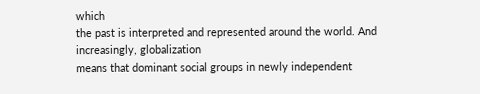which
the past is interpreted and represented around the world. And increasingly, globalization
means that dominant social groups in newly independent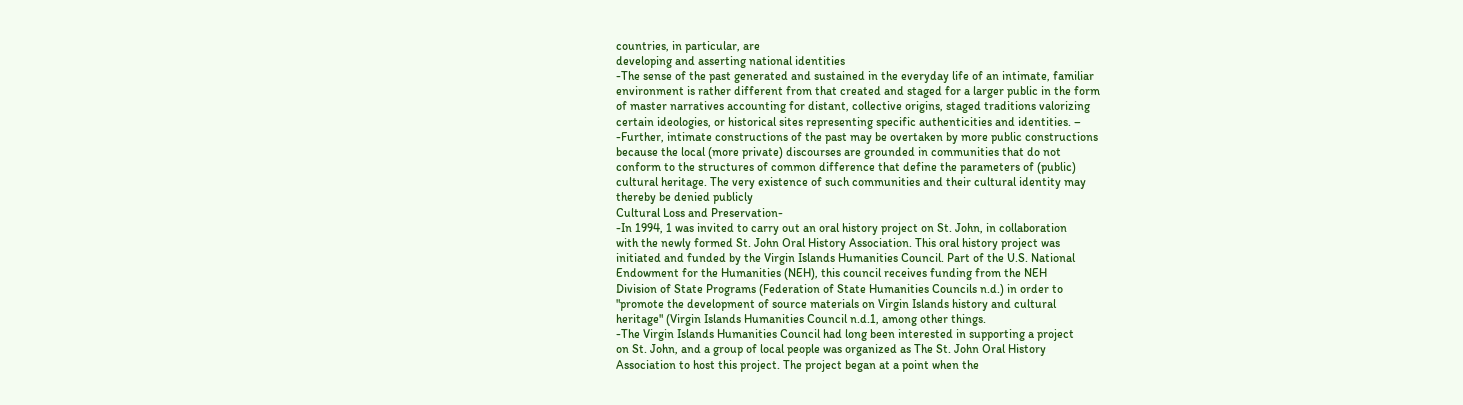countries, in particular, are
developing and asserting national identities
-The sense of the past generated and sustained in the everyday life of an intimate, familiar
environment is rather different from that created and staged for a larger public in the form
of master narratives accounting for distant, collective origins, staged traditions valorizing
certain ideologies, or historical sites representing specific authenticities and identities. –
-Further, intimate constructions of the past may be overtaken by more public constructions
because the local (more private) discourses are grounded in communities that do not
conform to the structures of common difference that define the parameters of (public)
cultural heritage. The very existence of such communities and their cultural identity may
thereby be denied publicly
Cultural Loss and Preservation-
-In 1994, 1 was invited to carry out an oral history project on St. John, in collaboration
with the newly formed St. John Oral History Association. This oral history project was
initiated and funded by the Virgin Islands Humanities Council. Part of the U.S. National
Endowment for the Humanities (NEH), this council receives funding from the NEH
Division of State Programs (Federation of State Humanities Councils n.d.) in order to
"promote the development of source materials on Virgin Islands history and cultural
heritage" (Virgin Islands Humanities Council n.d.1, among other things.
-The Virgin Islands Humanities Council had long been interested in supporting a project
on St. John, and a group of local people was organized as The St. John Oral History
Association to host this project. The project began at a point when the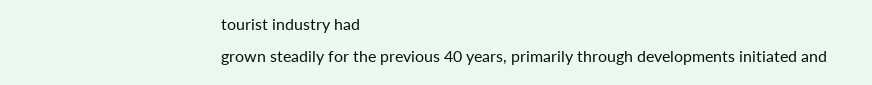tourist industry had
grown steadily for the previous 40 years, primarily through developments initiated and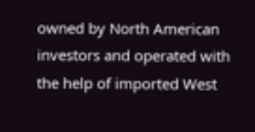owned by North American investors and operated with the help of imported West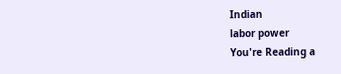Indian
labor power
You're Reading a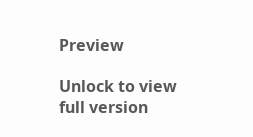Preview

Unlock to view full version